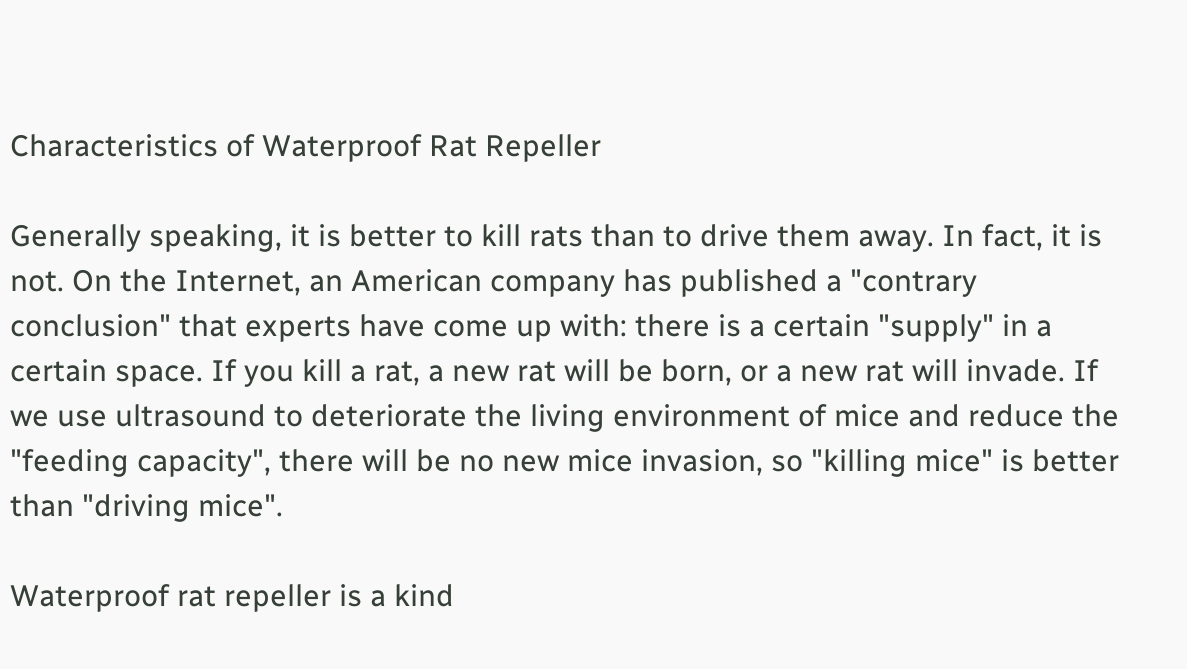Characteristics of Waterproof Rat Repeller

Generally speaking, it is better to kill rats than to drive them away. In fact, it is not. On the Internet, an American company has published a "contrary conclusion" that experts have come up with: there is a certain "supply" in a certain space. If you kill a rat, a new rat will be born, or a new rat will invade. If we use ultrasound to deteriorate the living environment of mice and reduce the "feeding capacity", there will be no new mice invasion, so "killing mice" is better than "driving mice".

Waterproof rat repeller is a kind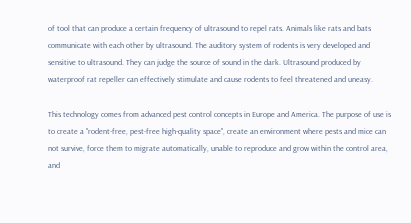of tool that can produce a certain frequency of ultrasound to repel rats. Animals like rats and bats communicate with each other by ultrasound. The auditory system of rodents is very developed and sensitive to ultrasound. They can judge the source of sound in the dark. Ultrasound produced by waterproof rat repeller can effectively stimulate and cause rodents to feel threatened and uneasy.

This technology comes from advanced pest control concepts in Europe and America. The purpose of use is to create a "rodent-free, pest-free high-quality space", create an environment where pests and mice can not survive, force them to migrate automatically, unable to reproduce and grow within the control area, and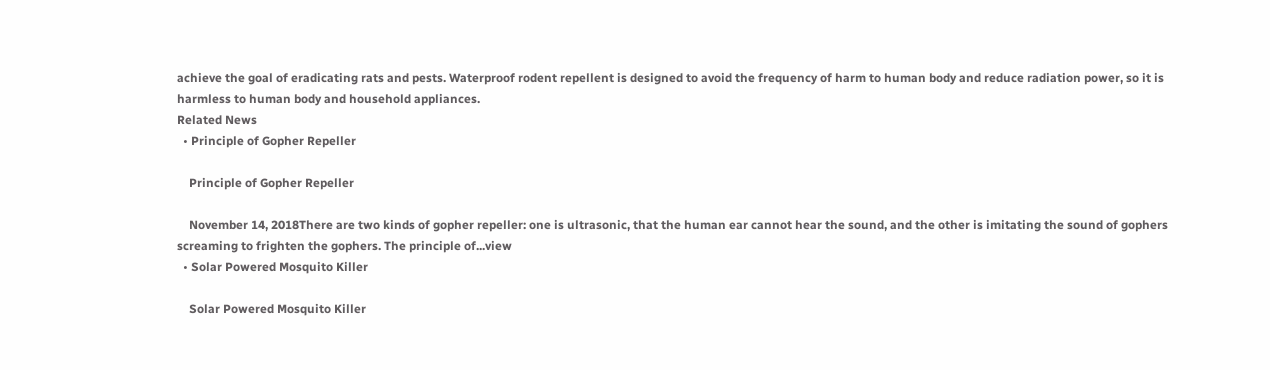achieve the goal of eradicating rats and pests. Waterproof rodent repellent is designed to avoid the frequency of harm to human body and reduce radiation power, so it is harmless to human body and household appliances.
Related News
  • Principle of Gopher Repeller

    Principle of Gopher Repeller

    November 14, 2018There are two kinds of gopher repeller: one is ultrasonic, that the human ear cannot hear the sound, and the other is imitating the sound of gophers screaming to frighten the gophers. The principle of...view
  • Solar Powered Mosquito Killer

    Solar Powered Mosquito Killer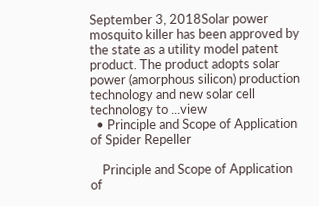September 3, 2018Solar power mosquito killer has been approved by the state as a utility model patent product. The product adopts solar power (amorphous silicon) production technology and new solar cell technology to ...view
  • Principle and Scope of Application of Spider Repeller

    Principle and Scope of Application of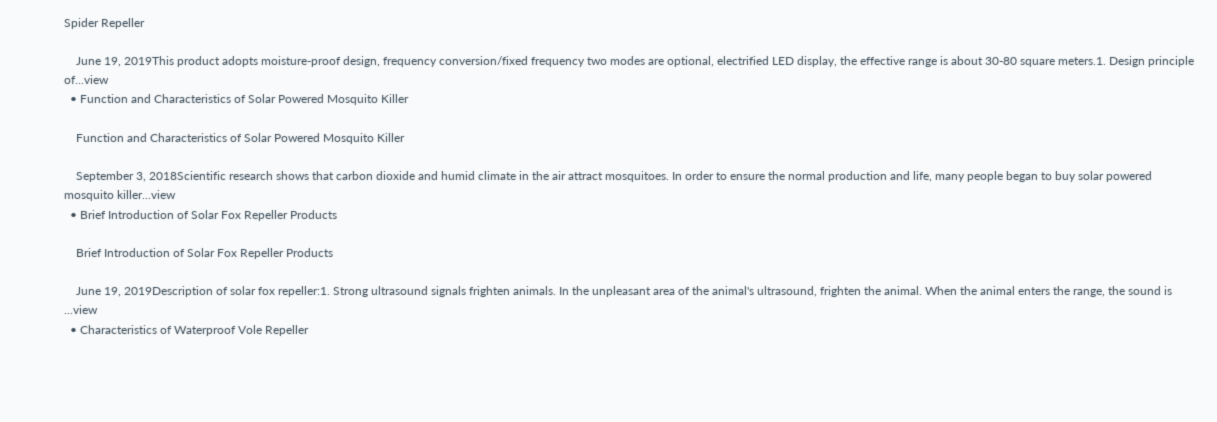Spider Repeller

    June 19, 2019This product adopts moisture-proof design, frequency conversion/fixed frequency two modes are optional, electrified LED display, the effective range is about 30-80 square meters.1. Design principle of...view
  • Function and Characteristics of Solar Powered Mosquito Killer

    Function and Characteristics of Solar Powered Mosquito Killer

    September 3, 2018Scientific research shows that carbon dioxide and humid climate in the air attract mosquitoes. In order to ensure the normal production and life, many people began to buy solar powered mosquito killer...view
  • Brief Introduction of Solar Fox Repeller Products

    Brief Introduction of Solar Fox Repeller Products

    June 19, 2019Description of solar fox repeller:1. Strong ultrasound signals frighten animals. In the unpleasant area of the animal's ultrasound, frighten the animal. When the animal enters the range, the sound is ...view
  • Characteristics of Waterproof Vole Repeller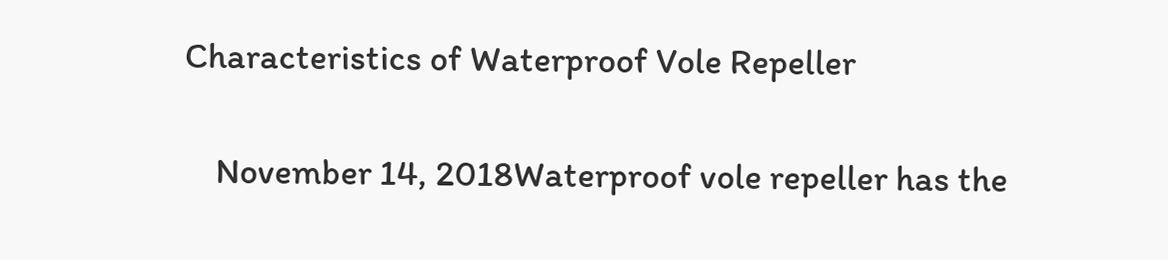Characteristics of Waterproof Vole Repeller

    November 14, 2018Waterproof vole repeller has the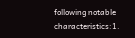following notable characteristics:1.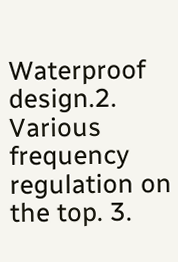Waterproof design.2. Various frequency regulation on the top. 3.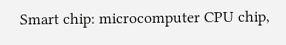Smart chip: microcomputer CPU chip,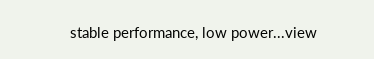stable performance, low power...view